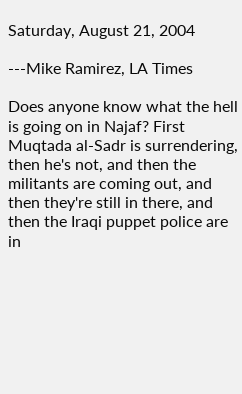Saturday, August 21, 2004

---Mike Ramirez, LA Times

Does anyone know what the hell is going on in Najaf? First Muqtada al-Sadr is surrendering, then he's not, and then the militants are coming out, and then they're still in there, and then the Iraqi puppet police are in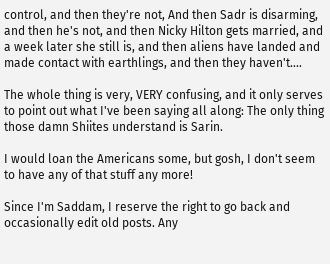control, and then they're not, And then Sadr is disarming, and then he's not, and then Nicky Hilton gets married, and a week later she still is, and then aliens have landed and made contact with earthlings, and then they haven't....

The whole thing is very, VERY confusing, and it only serves to point out what I've been saying all along: The only thing those damn Shiites understand is Sarin.

I would loan the Americans some, but gosh, I don't seem to have any of that stuff any more!

Since I'm Saddam, I reserve the right to go back and occasionally edit old posts. Any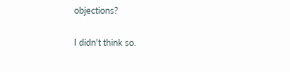objections?

I didn't think so.